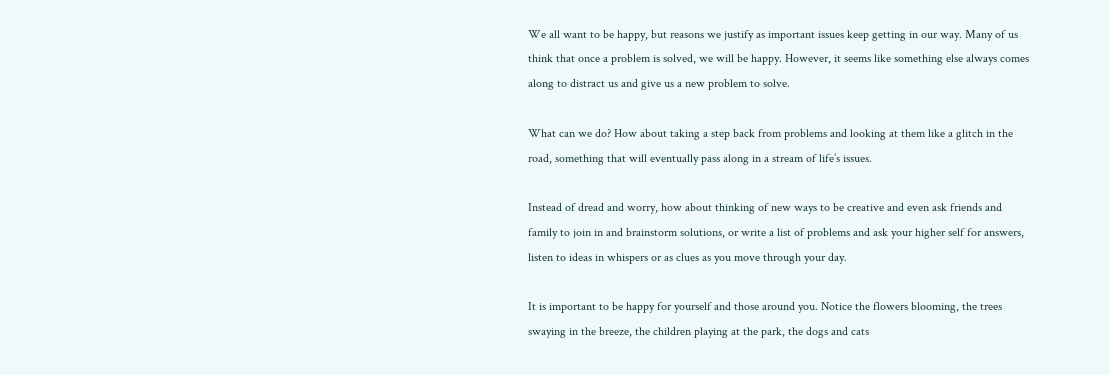We all want to be happy, but reasons we justify as important issues keep getting in our way. Many of us think that once a problem is solved, we will be happy. However, it seems like something else always comes along to distract us and give us a new problem to solve.

What can we do? How about taking a step back from problems and looking at them like a glitch in the road, something that will eventually pass along in a stream of life’s issues.

Instead of dread and worry, how about thinking of new ways to be creative and even ask friends and family to join in and brainstorm solutions, or write a list of problems and ask your higher self for answers, listen to ideas in whispers or as clues as you move through your day.

It is important to be happy for yourself and those around you. Notice the flowers blooming, the trees swaying in the breeze, the children playing at the park, the dogs and cats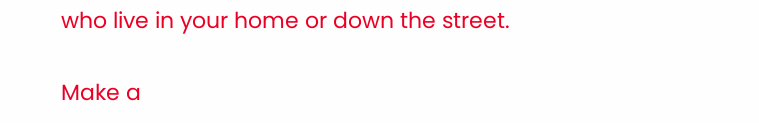who live in your home or down the street.

Make a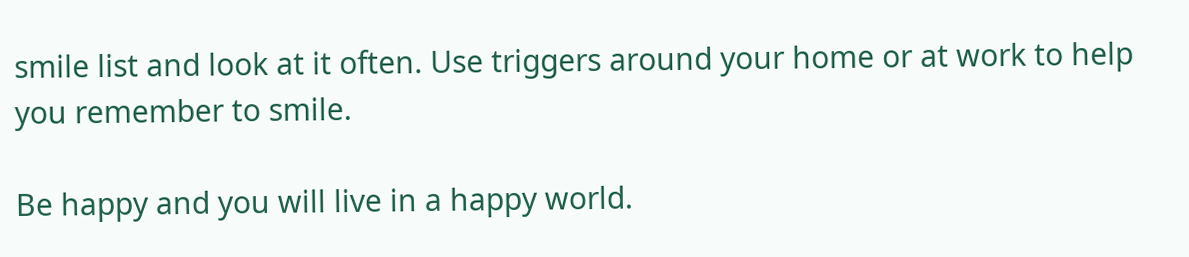smile list and look at it often. Use triggers around your home or at work to help you remember to smile.

Be happy and you will live in a happy world.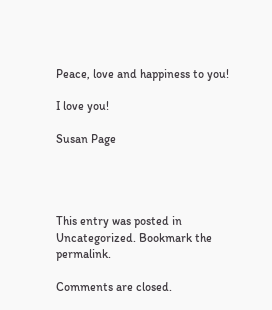Peace, love and happiness to you!

I love you!

Susan Page




This entry was posted in Uncategorized. Bookmark the permalink.

Comments are closed.